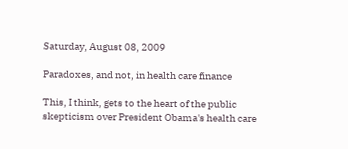Saturday, August 08, 2009

Paradoxes, and not, in health care finance

This, I think, gets to the heart of the public skepticism over President Obama's health care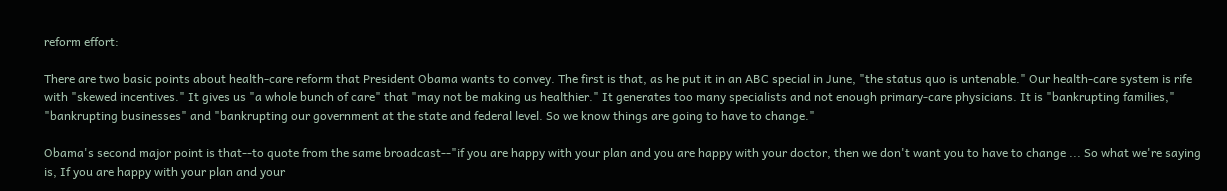reform effort:

There are two basic points about health-care reform that President Obama wants to convey. The first is that, as he put it in an ABC special in June, "the status quo is untenable." Our health-care system is rife with "skewed incentives." It gives us "a whole bunch of care" that "may not be making us healthier." It generates too many specialists and not enough primary-care physicians. It is "bankrupting families," "bankrupting businesses" and "bankrupting our government at the state and federal level. So we know things are going to have to change."

Obama's second major point is that--to quote from the same broadcast--"if you are happy with your plan and you are happy with your doctor, then we don't want you to have to change ... So what we're saying is, If you are happy with your plan and your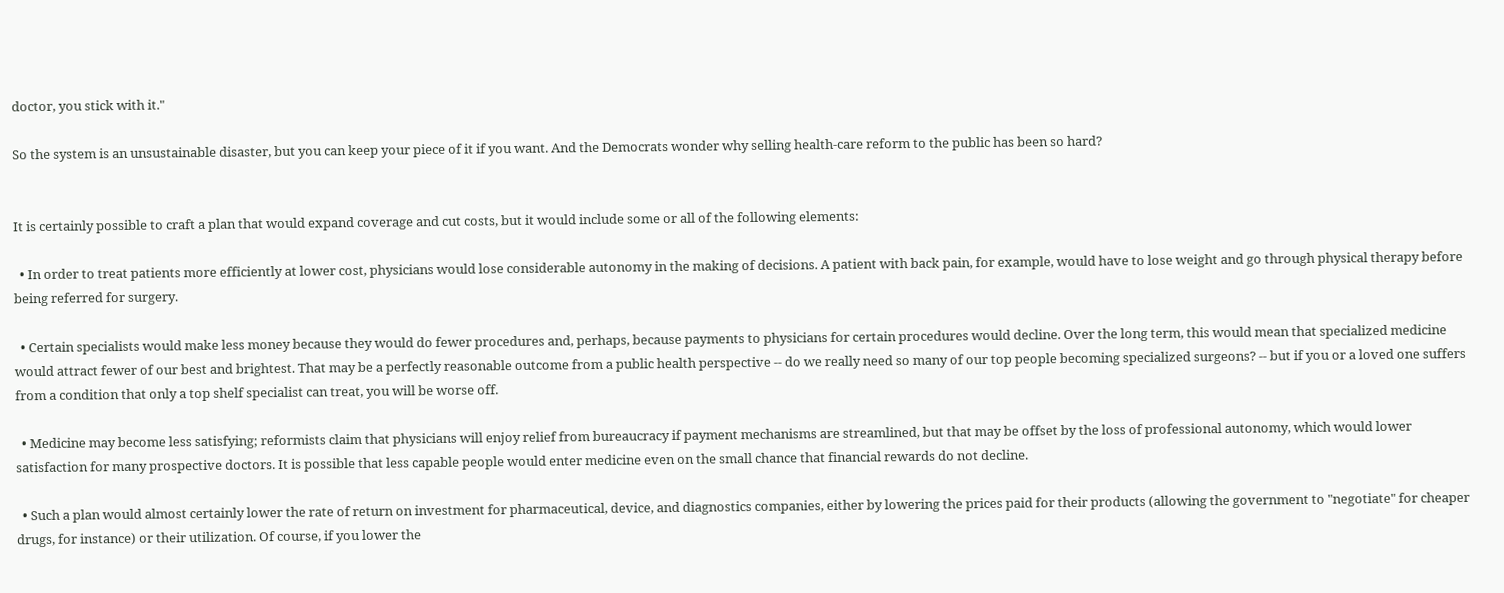doctor, you stick with it."

So the system is an unsustainable disaster, but you can keep your piece of it if you want. And the Democrats wonder why selling health-care reform to the public has been so hard?


It is certainly possible to craft a plan that would expand coverage and cut costs, but it would include some or all of the following elements:

  • In order to treat patients more efficiently at lower cost, physicians would lose considerable autonomy in the making of decisions. A patient with back pain, for example, would have to lose weight and go through physical therapy before being referred for surgery.

  • Certain specialists would make less money because they would do fewer procedures and, perhaps, because payments to physicians for certain procedures would decline. Over the long term, this would mean that specialized medicine would attract fewer of our best and brightest. That may be a perfectly reasonable outcome from a public health perspective -- do we really need so many of our top people becoming specialized surgeons? -- but if you or a loved one suffers from a condition that only a top shelf specialist can treat, you will be worse off.

  • Medicine may become less satisfying; reformists claim that physicians will enjoy relief from bureaucracy if payment mechanisms are streamlined, but that may be offset by the loss of professional autonomy, which would lower satisfaction for many prospective doctors. It is possible that less capable people would enter medicine even on the small chance that financial rewards do not decline.

  • Such a plan would almost certainly lower the rate of return on investment for pharmaceutical, device, and diagnostics companies, either by lowering the prices paid for their products (allowing the government to "negotiate" for cheaper drugs, for instance) or their utilization. Of course, if you lower the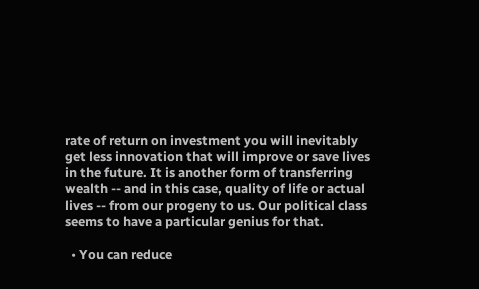rate of return on investment you will inevitably get less innovation that will improve or save lives in the future. It is another form of transferring wealth -- and in this case, quality of life or actual lives -- from our progeny to us. Our political class seems to have a particular genius for that.

  • You can reduce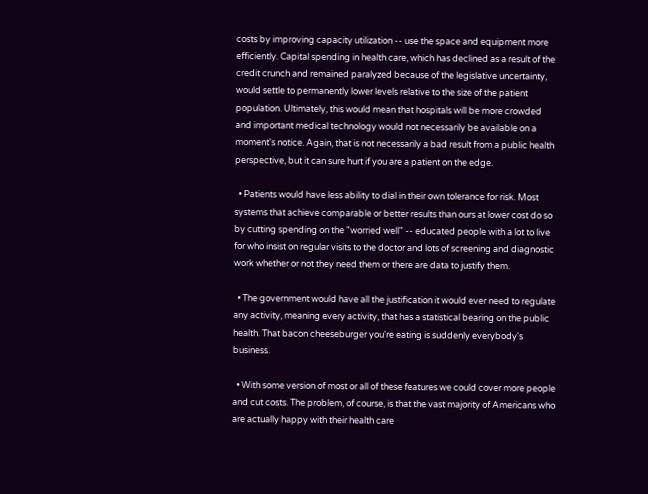costs by improving capacity utilization -- use the space and equipment more efficiently. Capital spending in health care, which has declined as a result of the credit crunch and remained paralyzed because of the legislative uncertainty, would settle to permanently lower levels relative to the size of the patient population. Ultimately, this would mean that hospitals will be more crowded and important medical technology would not necessarily be available on a moment's notice. Again, that is not necessarily a bad result from a public health perspective, but it can sure hurt if you are a patient on the edge.

  • Patients would have less ability to dial in their own tolerance for risk. Most systems that achieve comparable or better results than ours at lower cost do so by cutting spending on the "worried well" -- educated people with a lot to live for who insist on regular visits to the doctor and lots of screening and diagnostic work whether or not they need them or there are data to justify them.

  • The government would have all the justification it would ever need to regulate any activity, meaning every activity, that has a statistical bearing on the public health. That bacon cheeseburger you're eating is suddenly everybody's business.

  • With some version of most or all of these features we could cover more people and cut costs. The problem, of course, is that the vast majority of Americans who are actually happy with their health care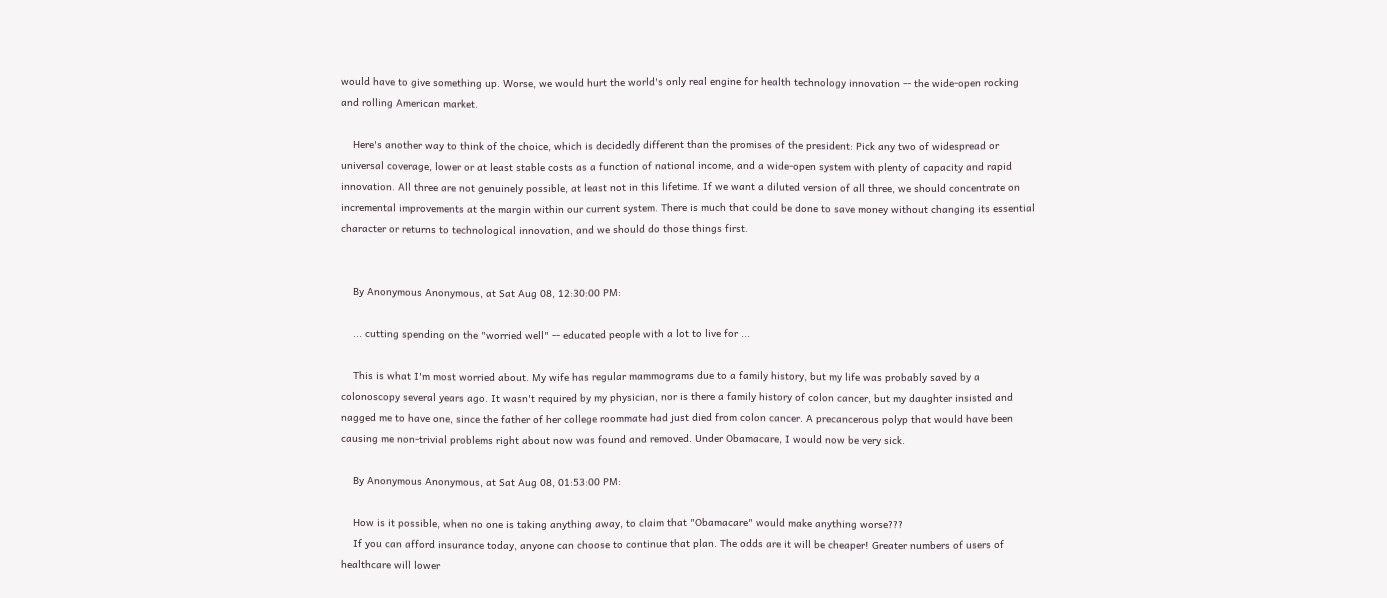would have to give something up. Worse, we would hurt the world's only real engine for health technology innovation -- the wide-open rocking and rolling American market.

    Here's another way to think of the choice, which is decidedly different than the promises of the president: Pick any two of widespread or universal coverage, lower or at least stable costs as a function of national income, and a wide-open system with plenty of capacity and rapid innovation. All three are not genuinely possible, at least not in this lifetime. If we want a diluted version of all three, we should concentrate on incremental improvements at the margin within our current system. There is much that could be done to save money without changing its essential character or returns to technological innovation, and we should do those things first.


    By Anonymous Anonymous, at Sat Aug 08, 12:30:00 PM:

    ... cutting spending on the "worried well" -- educated people with a lot to live for ...

    This is what I'm most worried about. My wife has regular mammograms due to a family history, but my life was probably saved by a colonoscopy several years ago. It wasn't required by my physician, nor is there a family history of colon cancer, but my daughter insisted and nagged me to have one, since the father of her college roommate had just died from colon cancer. A precancerous polyp that would have been causing me non-trivial problems right about now was found and removed. Under Obamacare, I would now be very sick.

    By Anonymous Anonymous, at Sat Aug 08, 01:53:00 PM:

    How is it possible, when no one is taking anything away, to claim that "Obamacare" would make anything worse???
    If you can afford insurance today, anyone can choose to continue that plan. The odds are it will be cheaper! Greater numbers of users of healthcare will lower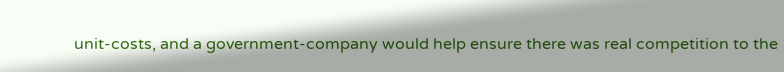unit-costs, and a government-company would help ensure there was real competition to the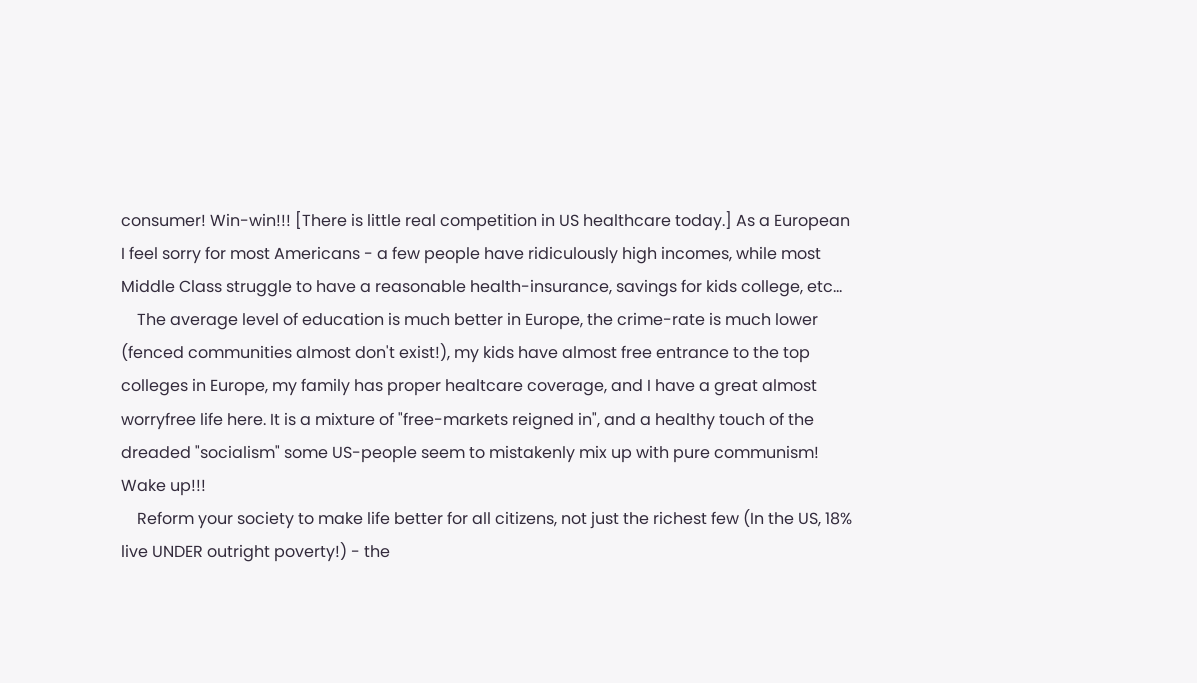consumer! Win-win!!! [There is little real competition in US healthcare today.] As a European I feel sorry for most Americans - a few people have ridiculously high incomes, while most Middle Class struggle to have a reasonable health-insurance, savings for kids college, etc...
    The average level of education is much better in Europe, the crime-rate is much lower (fenced communities almost don't exist!), my kids have almost free entrance to the top colleges in Europe, my family has proper healtcare coverage, and I have a great almost worryfree life here. It is a mixture of "free-markets reigned in", and a healthy touch of the dreaded "socialism" some US-people seem to mistakenly mix up with pure communism! Wake up!!!
    Reform your society to make life better for all citizens, not just the richest few (In the US, 18% live UNDER outright poverty!) - the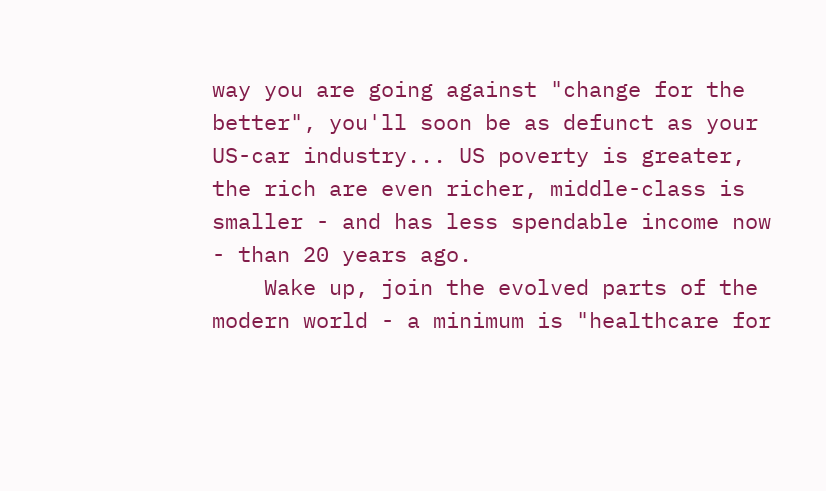way you are going against "change for the better", you'll soon be as defunct as your US-car industry... US poverty is greater, the rich are even richer, middle-class is smaller - and has less spendable income now - than 20 years ago.
    Wake up, join the evolved parts of the modern world - a minimum is "healthcare for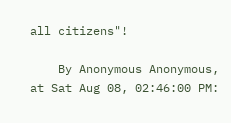all citizens"!

    By Anonymous Anonymous, at Sat Aug 08, 02:46:00 PM: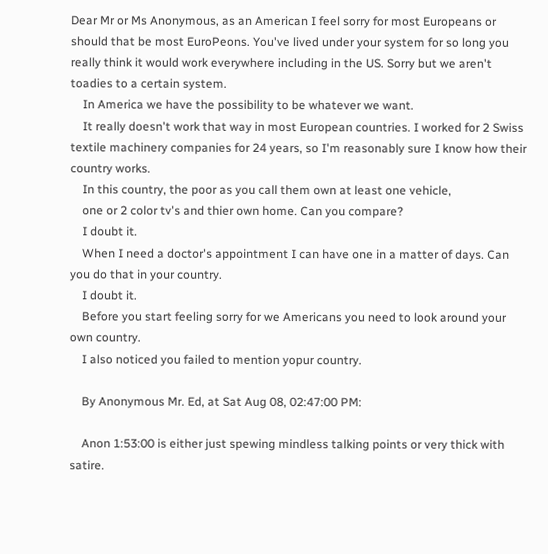Dear Mr or Ms Anonymous, as an American I feel sorry for most Europeans or should that be most EuroPeons. You've lived under your system for so long you really think it would work everywhere including in the US. Sorry but we aren't toadies to a certain system.
    In America we have the possibility to be whatever we want.
    It really doesn't work that way in most European countries. I worked for 2 Swiss textile machinery companies for 24 years, so I'm reasonably sure I know how their country works.
    In this country, the poor as you call them own at least one vehicle,
    one or 2 color tv's and thier own home. Can you compare?
    I doubt it.
    When I need a doctor's appointment I can have one in a matter of days. Can you do that in your country.
    I doubt it.
    Before you start feeling sorry for we Americans you need to look around your own country.
    I also noticed you failed to mention yopur country.

    By Anonymous Mr. Ed, at Sat Aug 08, 02:47:00 PM:

    Anon 1:53:00 is either just spewing mindless talking points or very thick with satire.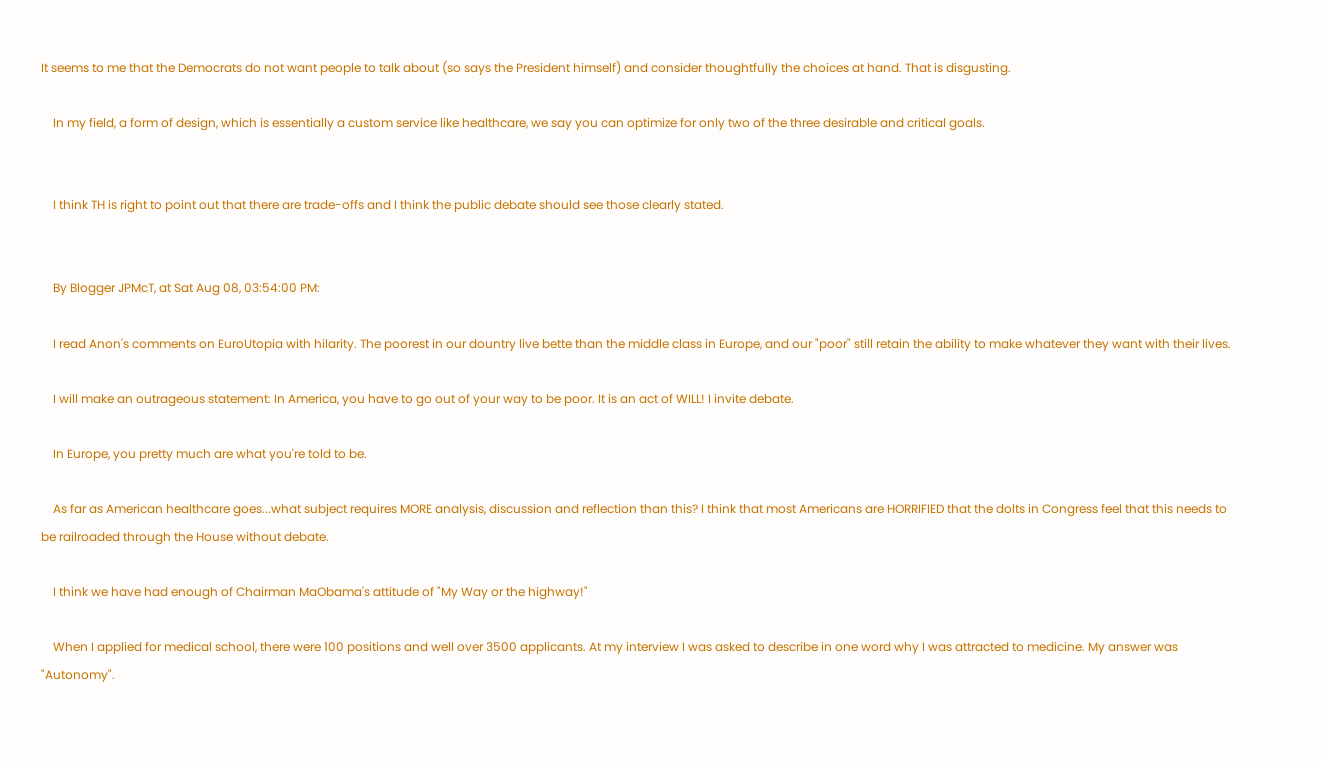It seems to me that the Democrats do not want people to talk about (so says the President himself) and consider thoughtfully the choices at hand. That is disgusting.

    In my field, a form of design, which is essentially a custom service like healthcare, we say you can optimize for only two of the three desirable and critical goals.


    I think TH is right to point out that there are trade-offs and I think the public debate should see those clearly stated.


    By Blogger JPMcT, at Sat Aug 08, 03:54:00 PM:

    I read Anon's comments on EuroUtopia with hilarity. The poorest in our dountry live bette than the middle class in Europe, and our "poor" still retain the ability to make whatever they want with their lives.

    I will make an outrageous statement: In America, you have to go out of your way to be poor. It is an act of WILL! I invite debate.

    In Europe, you pretty much are what you're told to be.

    As far as American healthcare goes...what subject requires MORE analysis, discussion and reflection than this? I think that most Americans are HORRIFIED that the dolts in Congress feel that this needs to be railroaded through the House without debate.

    I think we have had enough of Chairman MaObama's attitude of "My Way or the highway!"

    When I applied for medical school, there were 100 positions and well over 3500 applicants. At my interview I was asked to describe in one word why I was attracted to medicine. My answer was "Autonomy".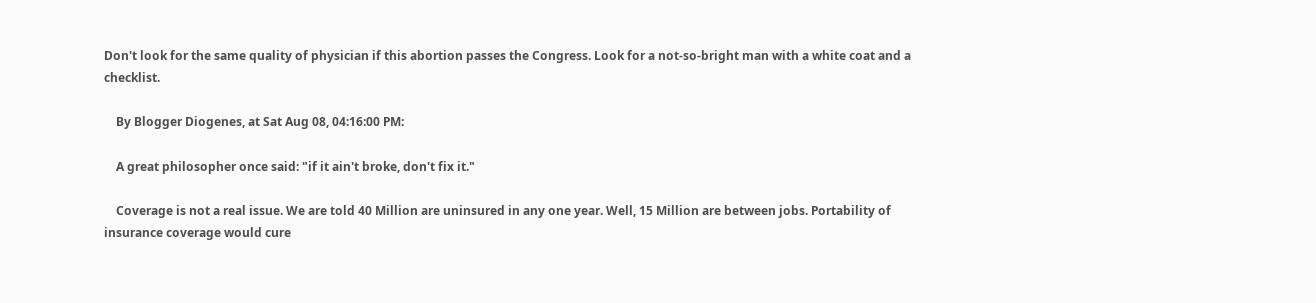Don't look for the same quality of physician if this abortion passes the Congress. Look for a not-so-bright man with a white coat and a checklist.

    By Blogger Diogenes, at Sat Aug 08, 04:16:00 PM:

    A great philosopher once said: "if it ain't broke, don't fix it."

    Coverage is not a real issue. We are told 40 Million are uninsured in any one year. Well, 15 Million are between jobs. Portability of insurance coverage would cure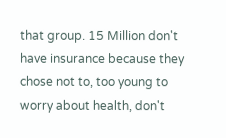that group. 15 Million don't have insurance because they chose not to, too young to worry about health, don't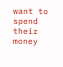want to spend their money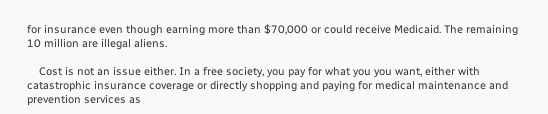for insurance even though earning more than $70,000 or could receive Medicaid. The remaining 10 million are illegal aliens.

    Cost is not an issue either. In a free society, you pay for what you you want, either with catastrophic insurance coverage or directly shopping and paying for medical maintenance and prevention services as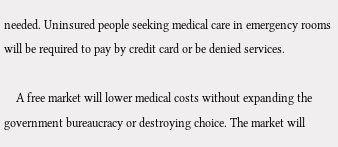needed. Uninsured people seeking medical care in emergency rooms will be required to pay by credit card or be denied services.

    A free market will lower medical costs without expanding the government bureaucracy or destroying choice. The market will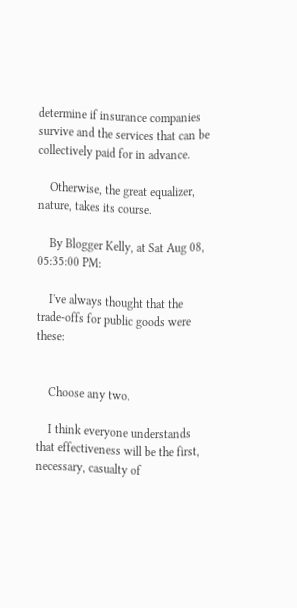determine if insurance companies survive and the services that can be collectively paid for in advance.

    Otherwise, the great equalizer, nature, takes its course.

    By Blogger Kelly, at Sat Aug 08, 05:35:00 PM:

    I've always thought that the trade-offs for public goods were these:


    Choose any two.

    I think everyone understands that effectiveness will be the first, necessary, casualty of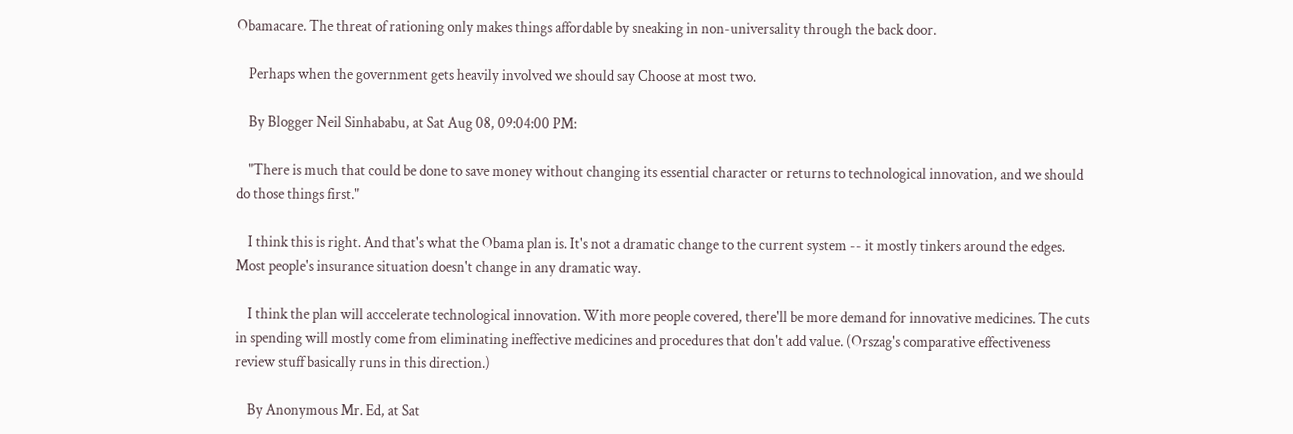Obamacare. The threat of rationing only makes things affordable by sneaking in non-universality through the back door.

    Perhaps when the government gets heavily involved we should say Choose at most two.

    By Blogger Neil Sinhababu, at Sat Aug 08, 09:04:00 PM:

    "There is much that could be done to save money without changing its essential character or returns to technological innovation, and we should do those things first."

    I think this is right. And that's what the Obama plan is. It's not a dramatic change to the current system -- it mostly tinkers around the edges. Most people's insurance situation doesn't change in any dramatic way.

    I think the plan will acccelerate technological innovation. With more people covered, there'll be more demand for innovative medicines. The cuts in spending will mostly come from eliminating ineffective medicines and procedures that don't add value. (Orszag's comparative effectiveness review stuff basically runs in this direction.)

    By Anonymous Mr. Ed, at Sat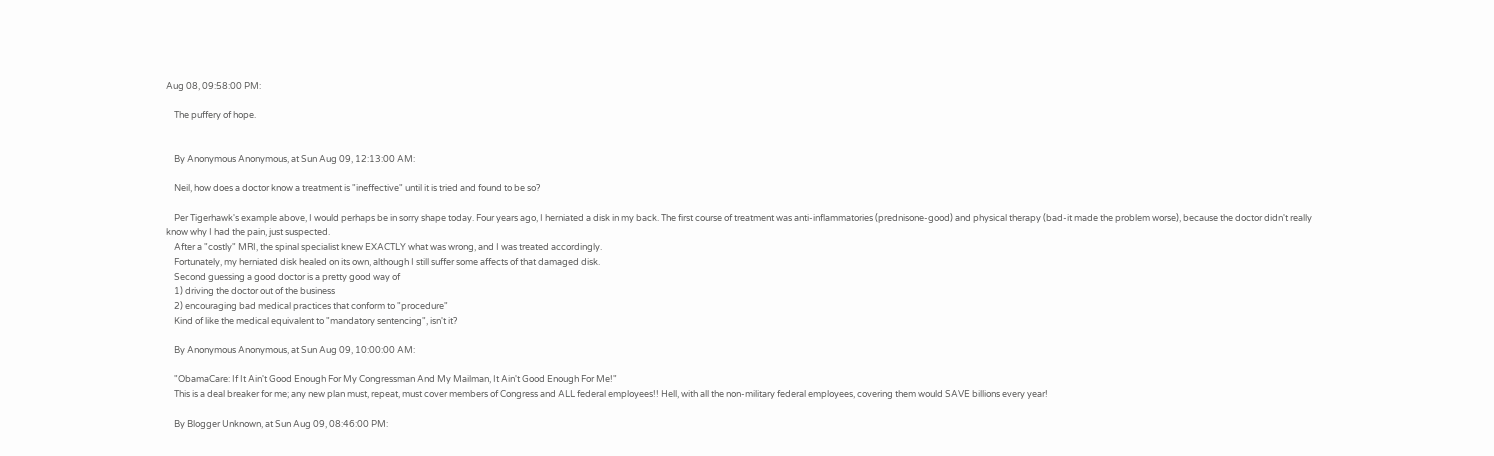Aug 08, 09:58:00 PM:

    The puffery of hope.


    By Anonymous Anonymous, at Sun Aug 09, 12:13:00 AM:

    Neil, how does a doctor know a treatment is "ineffective" until it is tried and found to be so?

    Per Tigerhawk's example above, I would perhaps be in sorry shape today. Four years ago, I herniated a disk in my back. The first course of treatment was anti-inflammatories (prednisone-good) and physical therapy (bad-it made the problem worse), because the doctor didn't really know why I had the pain, just suspected.
    After a "costly" MRI, the spinal specialist knew EXACTLY what was wrong, and I was treated accordingly.
    Fortunately, my herniated disk healed on its own, although I still suffer some affects of that damaged disk.
    Second guessing a good doctor is a pretty good way of
    1) driving the doctor out of the business
    2) encouraging bad medical practices that conform to "procedure"
    Kind of like the medical equivalent to "mandatory sentencing", isn't it?

    By Anonymous Anonymous, at Sun Aug 09, 10:00:00 AM:

    "ObamaCare: If It Ain't Good Enough For My Congressman And My Mailman, It Ain't Good Enough For Me!"
    This is a deal breaker for me; any new plan must, repeat, must cover members of Congress and ALL federal employees!! Hell, with all the non-military federal employees, covering them would SAVE billions every year!

    By Blogger Unknown, at Sun Aug 09, 08:46:00 PM: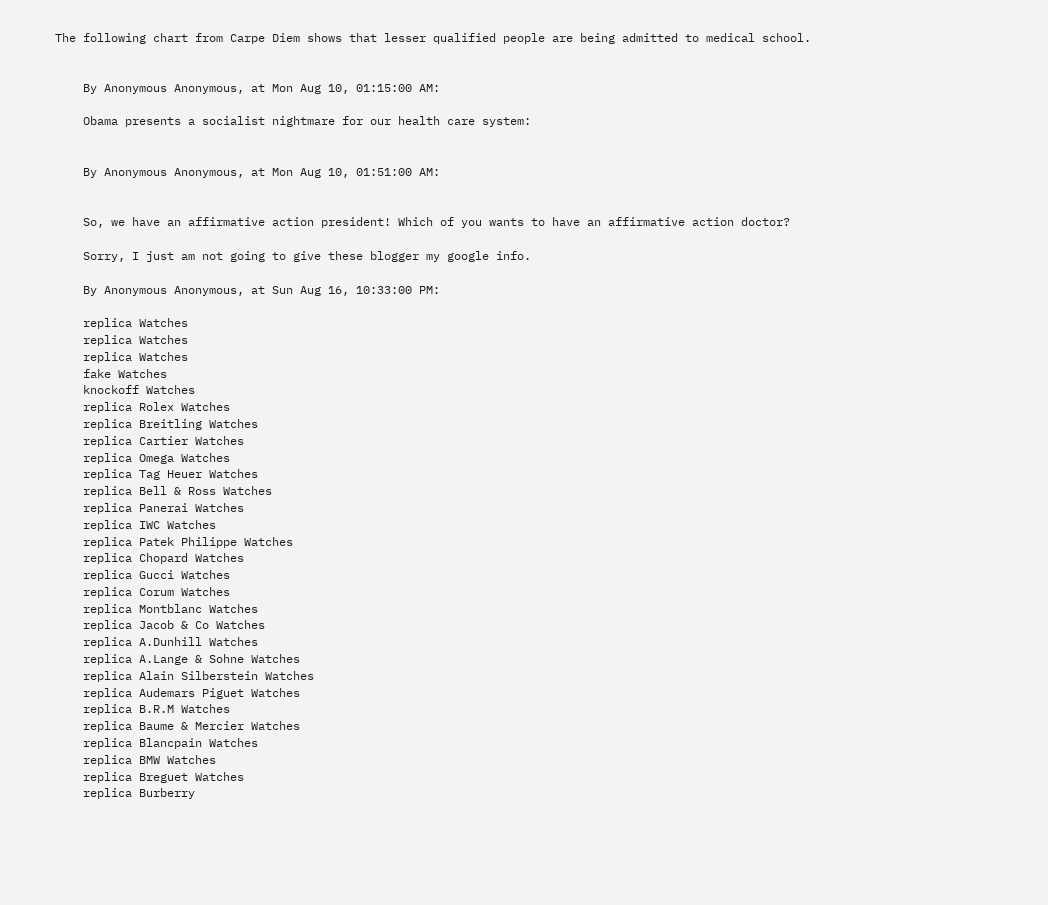The following chart from Carpe Diem shows that lesser qualified people are being admitted to medical school.


    By Anonymous Anonymous, at Mon Aug 10, 01:15:00 AM:

    Obama presents a socialist nightmare for our health care system:


    By Anonymous Anonymous, at Mon Aug 10, 01:51:00 AM:


    So, we have an affirmative action president! Which of you wants to have an affirmative action doctor?

    Sorry, I just am not going to give these blogger my google info.

    By Anonymous Anonymous, at Sun Aug 16, 10:33:00 PM:

    replica Watches
    replica Watches
    replica Watches
    fake Watches
    knockoff Watches
    replica Rolex Watches
    replica Breitling Watches
    replica Cartier Watches
    replica Omega Watches
    replica Tag Heuer Watches
    replica Bell & Ross Watches
    replica Panerai Watches
    replica IWC Watches
    replica Patek Philippe Watches
    replica Chopard Watches
    replica Gucci Watches
    replica Corum Watches
    replica Montblanc Watches
    replica Jacob & Co Watches
    replica A.Dunhill Watches
    replica A.Lange & Sohne Watches
    replica Alain Silberstein Watches
    replica Audemars Piguet Watches
    replica B.R.M Watches
    replica Baume & Mercier Watches
    replica Blancpain Watches
    replica BMW Watches
    replica Breguet Watches
    replica Burberry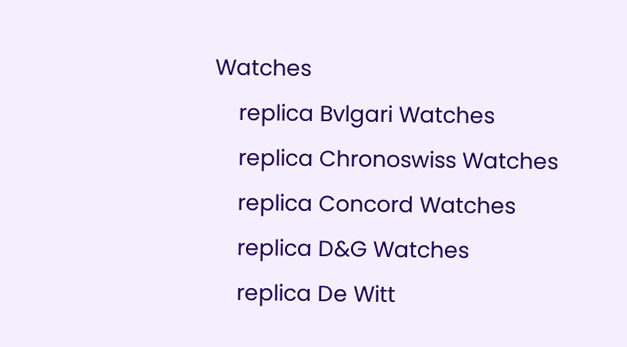Watches
    replica Bvlgari Watches
    replica Chronoswiss Watches
    replica Concord Watches
    replica D&G Watches
    replica De Witt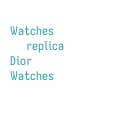Watches
    replica Dior Watches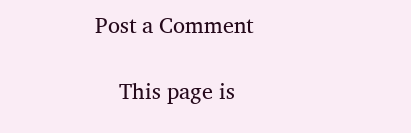Post a Comment

    This page is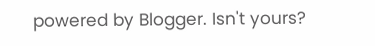powered by Blogger. Isn't yours?